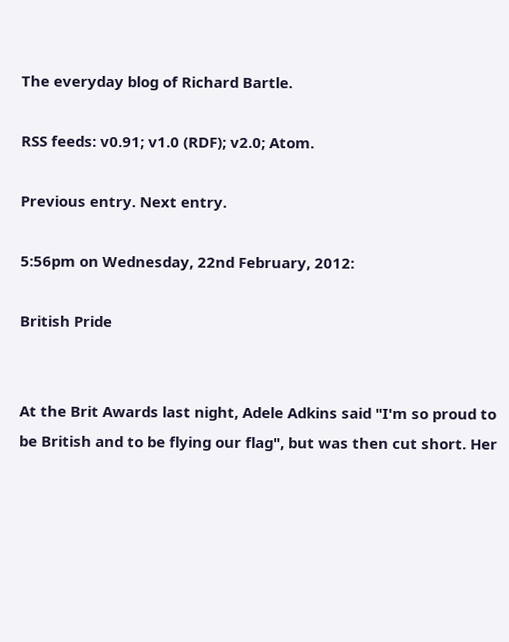The everyday blog of Richard Bartle.

RSS feeds: v0.91; v1.0 (RDF); v2.0; Atom.

Previous entry. Next entry.

5:56pm on Wednesday, 22nd February, 2012:

British Pride


At the Brit Awards last night, Adele Adkins said "I'm so proud to be British and to be flying our flag", but was then cut short. Her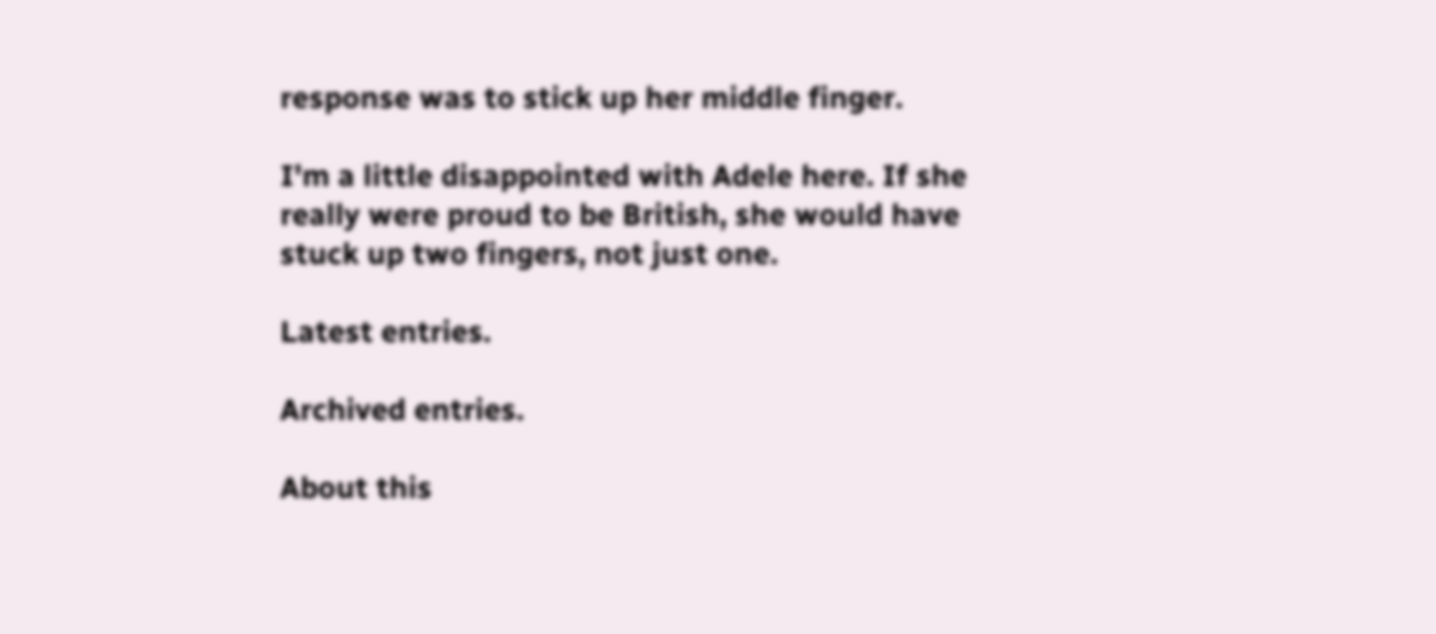response was to stick up her middle finger.

I'm a little disappointed with Adele here. If she really were proud to be British, she would have stuck up two fingers, not just one.

Latest entries.

Archived entries.

About this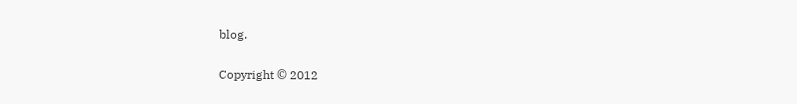blog.

Copyright © 2012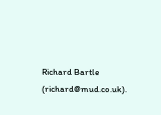Richard Bartle (richard@mud.co.uk).